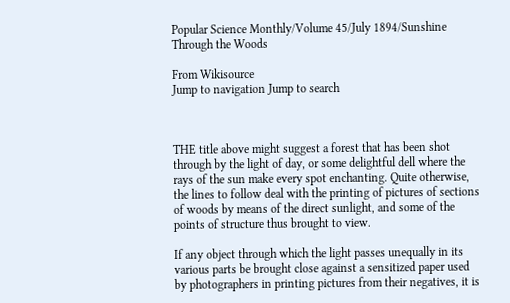Popular Science Monthly/Volume 45/July 1894/Sunshine Through the Woods

From Wikisource
Jump to navigation Jump to search



THE title above might suggest a forest that has been shot through by the light of day, or some delightful dell where the rays of the sun make every spot enchanting. Quite otherwise, the lines to follow deal with the printing of pictures of sections of woods by means of the direct sunlight, and some of the points of structure thus brought to view.

If any object through which the light passes unequally in its various parts be brought close against a sensitized paper used by photographers in printing pictures from their negatives, it is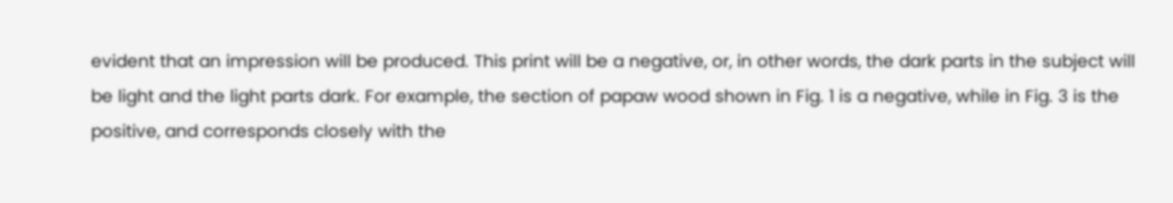evident that an impression will be produced. This print will be a negative, or, in other words, the dark parts in the subject will be light and the light parts dark. For example, the section of papaw wood shown in Fig. 1 is a negative, while in Fig. 3 is the positive, and corresponds closely with the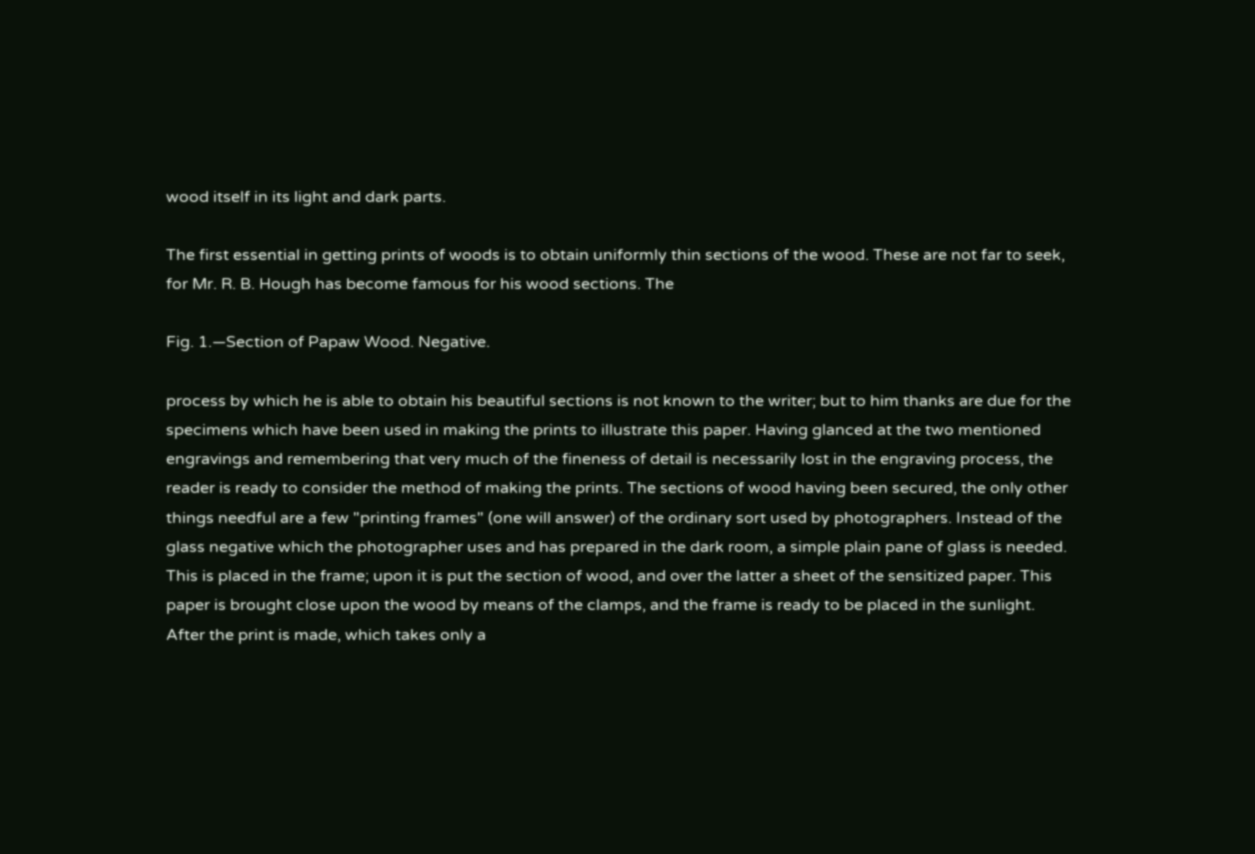wood itself in its light and dark parts.

The first essential in getting prints of woods is to obtain uniformly thin sections of the wood. These are not far to seek, for Mr. R. B. Hough has become famous for his wood sections. The

Fig. 1.—Section of Papaw Wood. Negative.

process by which he is able to obtain his beautiful sections is not known to the writer; but to him thanks are due for the specimens which have been used in making the prints to illustrate this paper. Having glanced at the two mentioned engravings and remembering that very much of the fineness of detail is necessarily lost in the engraving process, the reader is ready to consider the method of making the prints. The sections of wood having been secured, the only other things needful are a few "printing frames" (one will answer) of the ordinary sort used by photographers. Instead of the glass negative which the photographer uses and has prepared in the dark room, a simple plain pane of glass is needed. This is placed in the frame; upon it is put the section of wood, and over the latter a sheet of the sensitized paper. This paper is brought close upon the wood by means of the clamps, and the frame is ready to be placed in the sunlight. After the print is made, which takes only a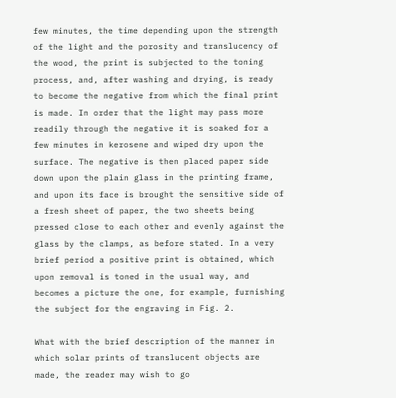few minutes, the time depending upon the strength of the light and the porosity and translucency of the wood, the print is subjected to the toning process, and, after washing and drying, is ready to become the negative from which the final print is made. In order that the light may pass more readily through the negative it is soaked for a few minutes in kerosene and wiped dry upon the surface. The negative is then placed paper side down upon the plain glass in the printing frame, and upon its face is brought the sensitive side of a fresh sheet of paper, the two sheets being pressed close to each other and evenly against the glass by the clamps, as before stated. In a very brief period a positive print is obtained, which upon removal is toned in the usual way, and becomes a picture the one, for example, furnishing the subject for the engraving in Fig. 2.

What with the brief description of the manner in which solar prints of translucent objects are made, the reader may wish to go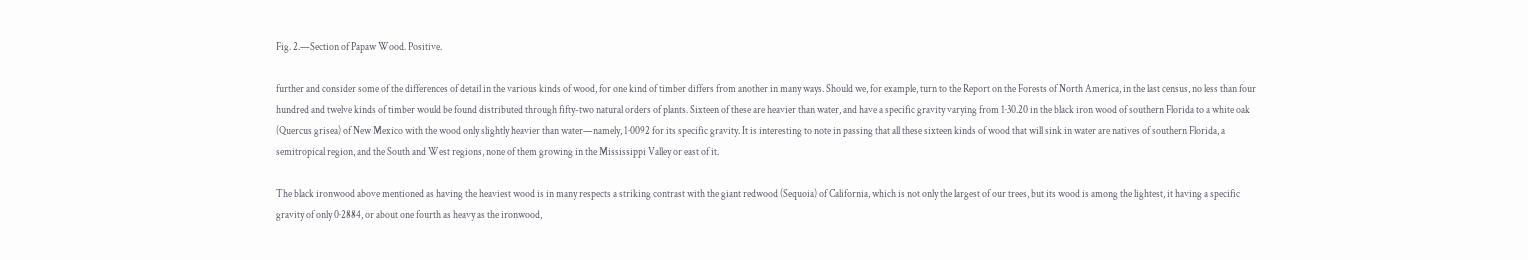Fig. 2.—Section of Papaw Wood. Positive.

further and consider some of the differences of detail in the various kinds of wood, for one kind of timber differs from another in many ways. Should we, for example, turn to the Report on the Forests of North America, in the last census, no less than four hundred and twelve kinds of timber would be found distributed through fifty-two natural orders of plants. Sixteen of these are heavier than water, and have a specific gravity varying from 1·30.20 in the black iron wood of southern Florida to a white oak (Quercus grisea) of New Mexico with the wood only slightly heavier than water—namely, 1·0092 for its specific gravity. It is interesting to note in passing that all these sixteen kinds of wood that will sink in water are natives of southern Florida, a semitropical region, and the South and West regions, none of them growing in the Mississippi Valley or east of it.

The black ironwood above mentioned as having the heaviest wood is in many respects a striking contrast with the giant redwood (Sequoia) of California, which is not only the largest of our trees, but its wood is among the lightest, it having a specific gravity of only 0·2884, or about one fourth as heavy as the ironwood,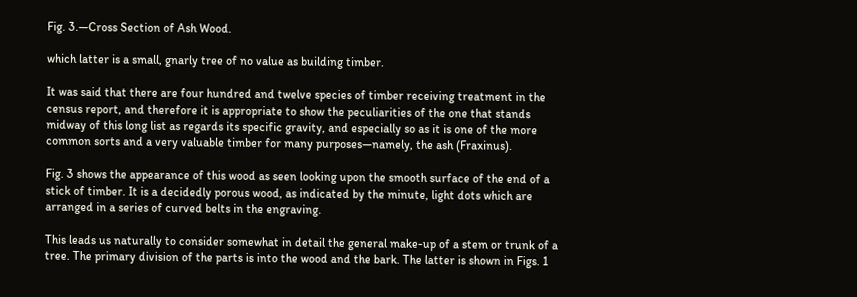Fig. 3.—Cross Section of Ash Wood.

which latter is a small, gnarly tree of no value as building timber.

It was said that there are four hundred and twelve species of timber receiving treatment in the census report, and therefore it is appropriate to show the peculiarities of the one that stands midway of this long list as regards its specific gravity, and especially so as it is one of the more common sorts and a very valuable timber for many purposes—namely, the ash (Fraxinus).

Fig. 3 shows the appearance of this wood as seen looking upon the smooth surface of the end of a stick of timber. It is a decidedly porous wood, as indicated by the minute, light dots which are arranged in a series of curved belts in the engraving.

This leads us naturally to consider somewhat in detail the general make-up of a stem or trunk of a tree. The primary division of the parts is into the wood and the bark. The latter is shown in Figs. 1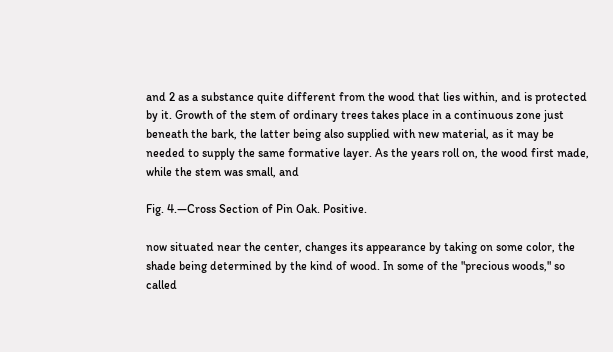and 2 as a substance quite different from the wood that lies within, and is protected by it. Growth of the stem of ordinary trees takes place in a continuous zone just beneath the bark, the latter being also supplied with new material, as it may be needed to supply the same formative layer. As the years roll on, the wood first made, while the stem was small, and

Fig. 4.—Cross Section of Pin Oak. Positive.

now situated near the center, changes its appearance by taking on some color, the shade being determined by the kind of wood. In some of the "precious woods," so called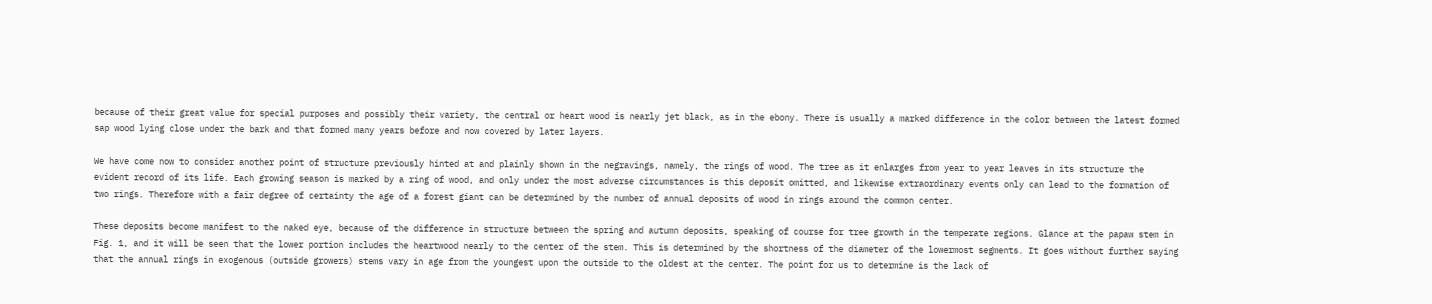because of their great value for special purposes and possibly their variety, the central or heart wood is nearly jet black, as in the ebony. There is usually a marked difference in the color between the latest formed sap wood lying close under the bark and that formed many years before and now covered by later layers.

We have come now to consider another point of structure previously hinted at and plainly shown in the negravings, namely, the rings of wood. The tree as it enlarges from year to year leaves in its structure the evident record of its life. Each growing season is marked by a ring of wood, and only under the most adverse circumstances is this deposit omitted, and likewise extraordinary events only can lead to the formation of two rings. Therefore with a fair degree of certainty the age of a forest giant can be determined by the number of annual deposits of wood in rings around the common center.

These deposits become manifest to the naked eye, because of the difference in structure between the spring and autumn deposits, speaking of course for tree growth in the temperate regions. Glance at the papaw stem in Fig. 1, and it will be seen that the lower portion includes the heartwood nearly to the center of the stem. This is determined by the shortness of the diameter of the lowermost segments. It goes without further saying that the annual rings in exogenous (outside growers) stems vary in age from the youngest upon the outside to the oldest at the center. The point for us to determine is the lack of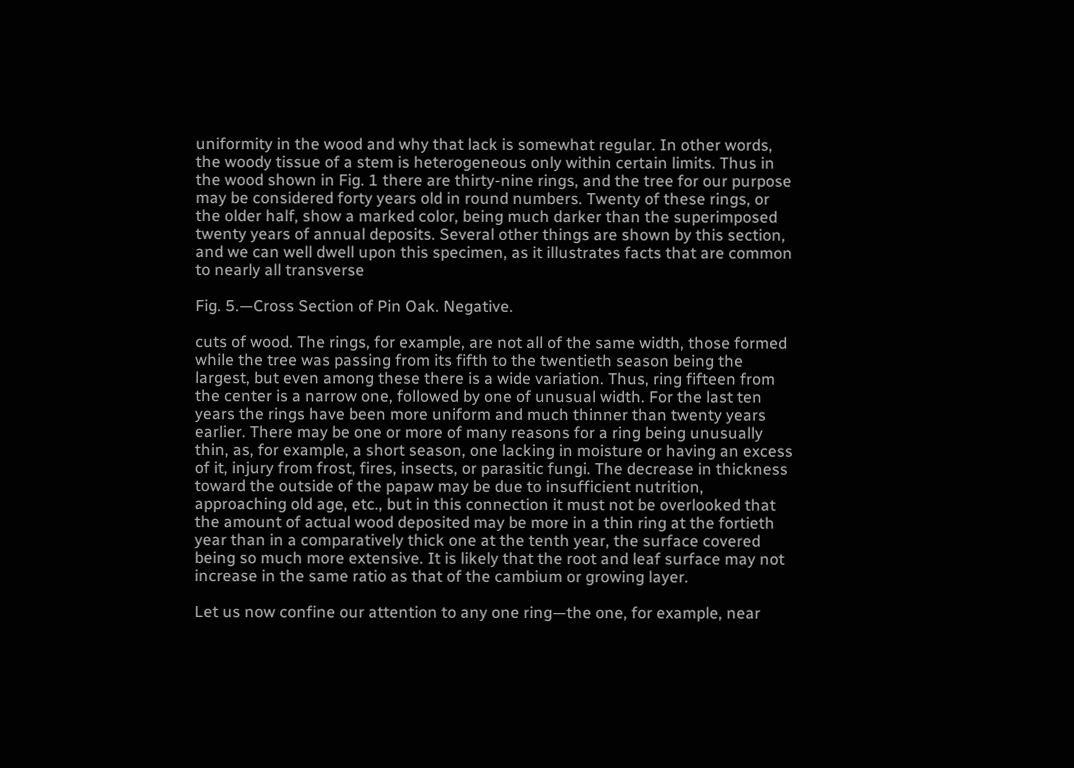uniformity in the wood and why that lack is somewhat regular. In other words, the woody tissue of a stem is heterogeneous only within certain limits. Thus in the wood shown in Fig. 1 there are thirty-nine rings, and the tree for our purpose may be considered forty years old in round numbers. Twenty of these rings, or the older half, show a marked color, being much darker than the superimposed twenty years of annual deposits. Several other things are shown by this section, and we can well dwell upon this specimen, as it illustrates facts that are common to nearly all transverse

Fig. 5.—Cross Section of Pin Oak. Negative.

cuts of wood. The rings, for example, are not all of the same width, those formed while the tree was passing from its fifth to the twentieth season being the largest, but even among these there is a wide variation. Thus, ring fifteen from the center is a narrow one, followed by one of unusual width. For the last ten years the rings have been more uniform and much thinner than twenty years earlier. There may be one or more of many reasons for a ring being unusually thin, as, for example, a short season, one lacking in moisture or having an excess of it, injury from frost, fires, insects, or parasitic fungi. The decrease in thickness toward the outside of the papaw may be due to insufficient nutrition, approaching old age, etc., but in this connection it must not be overlooked that the amount of actual wood deposited may be more in a thin ring at the fortieth year than in a comparatively thick one at the tenth year, the surface covered being so much more extensive. It is likely that the root and leaf surface may not increase in the same ratio as that of the cambium or growing layer.

Let us now confine our attention to any one ring—the one, for example, near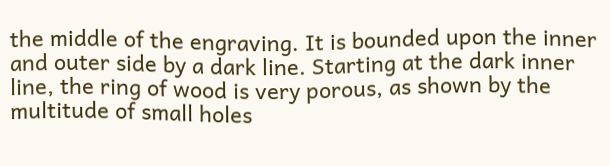the middle of the engraving. It is bounded upon the inner and outer side by a dark line. Starting at the dark inner line, the ring of wood is very porous, as shown by the multitude of small holes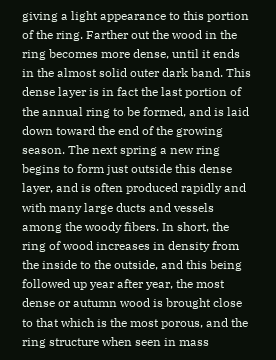giving a light appearance to this portion of the ring. Farther out the wood in the ring becomes more dense, until it ends in the almost solid outer dark band. This dense layer is in fact the last portion of the annual ring to be formed, and is laid down toward the end of the growing season. The next spring a new ring begins to form just outside this dense layer, and is often produced rapidly and with many large ducts and vessels among the woody fibers. In short, the ring of wood increases in density from the inside to the outside, and this being followed up year after year, the most dense or autumn wood is brought close to that which is the most porous, and the ring structure when seen in mass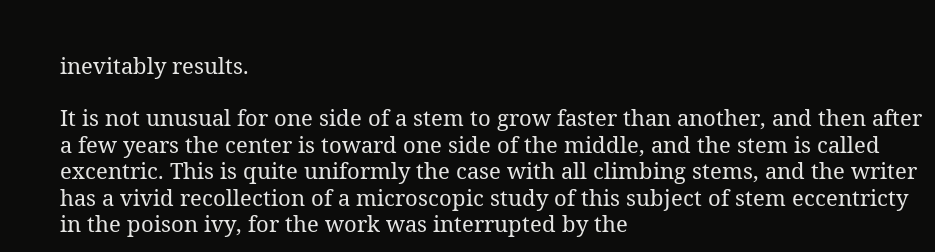inevitably results.

It is not unusual for one side of a stem to grow faster than another, and then after a few years the center is toward one side of the middle, and the stem is called excentric. This is quite uniformly the case with all climbing stems, and the writer has a vivid recollection of a microscopic study of this subject of stem eccentricty in the poison ivy, for the work was interrupted by the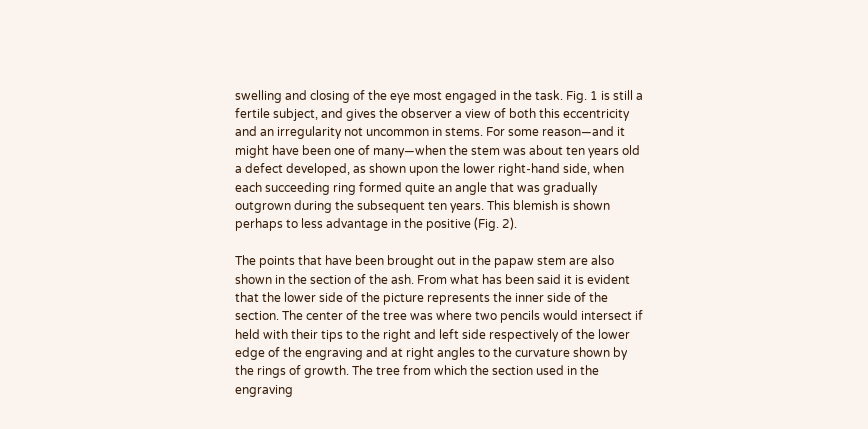swelling and closing of the eye most engaged in the task. Fig. 1 is still a fertile subject, and gives the observer a view of both this eccentricity and an irregularity not uncommon in stems. For some reason—and it might have been one of many—when the stem was about ten years old a defect developed, as shown upon the lower right-hand side, when each succeeding ring formed quite an angle that was gradually outgrown during the subsequent ten years. This blemish is shown perhaps to less advantage in the positive (Fig. 2).

The points that have been brought out in the papaw stem are also shown in the section of the ash. From what has been said it is evident that the lower side of the picture represents the inner side of the section. The center of the tree was where two pencils would intersect if held with their tips to the right and left side respectively of the lower edge of the engraving and at right angles to the curvature shown by the rings of growth. The tree from which the section used in the engraving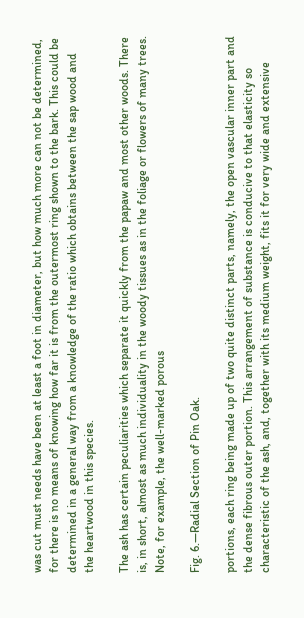was cut must needs have been at least a foot in diameter, but how much more can not be determined, for there is no means of knowing how far it is from the outermost ring shown to the bark. This could be determined in a general way from a knowledge of the ratio which obtains between the sap wood and the heartwood in this species.

The ash has certain peculiarities which separate it quickly from the papaw and most other woods. There is, in short, almost as much individuality in the woody tissues as in the foliage or flowers of many trees. Note, for example, the well-marked porous

Fig. 6.—Radial Section of Pin Oak.

portions, each ring being made up of two quite distinct parts, namely, the open vascular inner part and the dense fibrous outer portion. This arrangement of substance is conducive to that elasticity so characteristic of the ash, and, together with its medium weight, fits it for very wide and extensive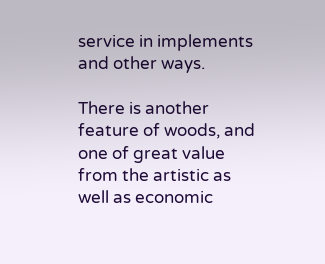service in implements and other ways.

There is another feature of woods, and one of great value from the artistic as well as economic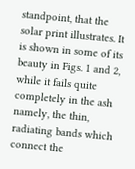standpoint, that the solar print illustrates. It is shown in some of its beauty in Figs. 1 and 2, while it fails quite completely in the ash namely, the thin, radiating bands which connect the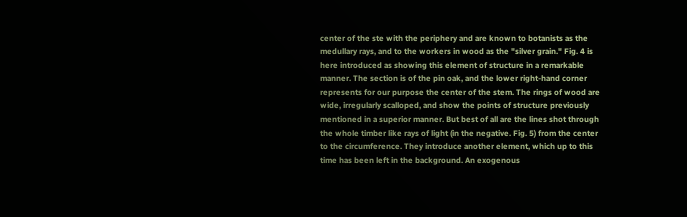center of the ste with the periphery and are known to botanists as the medullary rays, and to the workers in wood as the "silver grain." Fig. 4 is here introduced as showing this element of structure in a remarkable manner. The section is of the pin oak, and the lower right-hand corner represents for our purpose the center of the stem. The rings of wood are wide, irregularly scalloped, and show the points of structure previously mentioned in a superior manner. But best of all are the lines shot through the whole timber like rays of light (in the negative. Fig. 5) from the center to the circumference. They introduce another element, which up to this time has been left in the background. An exogenous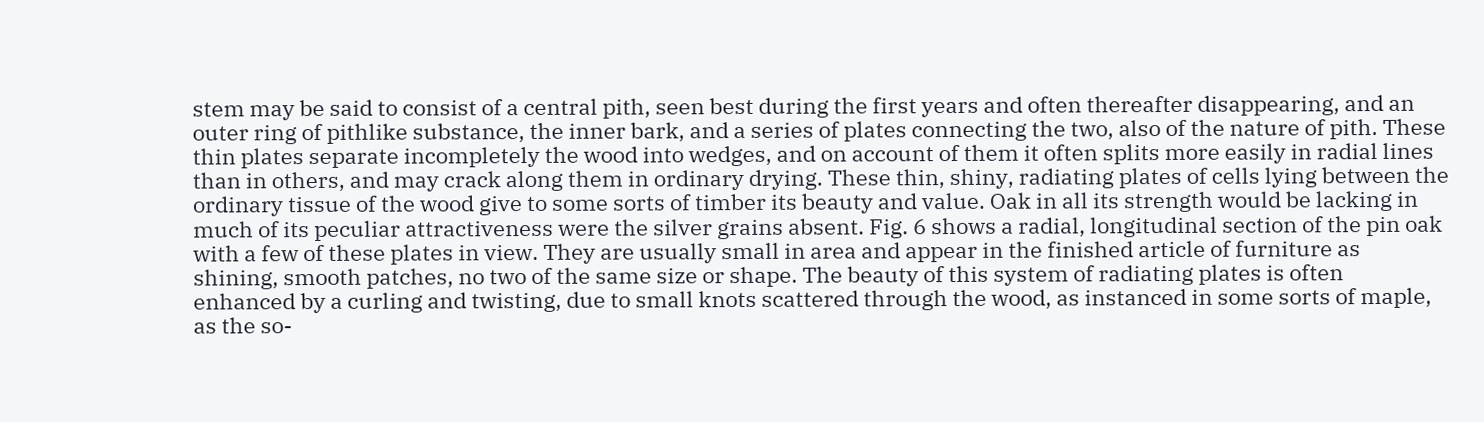stem may be said to consist of a central pith, seen best during the first years and often thereafter disappearing, and an outer ring of pithlike substance, the inner bark, and a series of plates connecting the two, also of the nature of pith. These thin plates separate incompletely the wood into wedges, and on account of them it often splits more easily in radial lines than in others, and may crack along them in ordinary drying. These thin, shiny, radiating plates of cells lying between the ordinary tissue of the wood give to some sorts of timber its beauty and value. Oak in all its strength would be lacking in much of its peculiar attractiveness were the silver grains absent. Fig. 6 shows a radial, longitudinal section of the pin oak with a few of these plates in view. They are usually small in area and appear in the finished article of furniture as shining, smooth patches, no two of the same size or shape. The beauty of this system of radiating plates is often enhanced by a curling and twisting, due to small knots scattered through the wood, as instanced in some sorts of maple, as the so-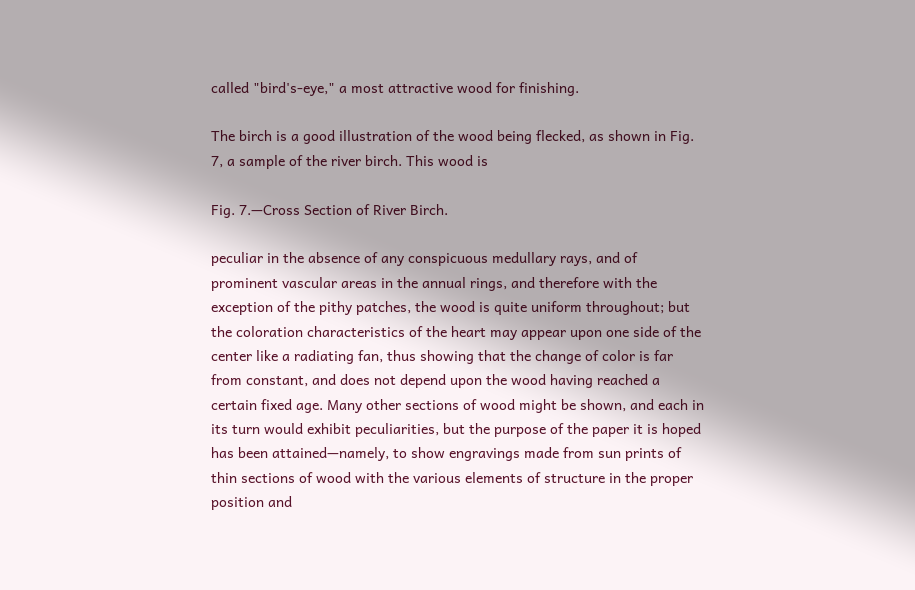called "bird's-eye," a most attractive wood for finishing.

The birch is a good illustration of the wood being flecked, as shown in Fig. 7, a sample of the river birch. This wood is

Fig. 7.—Cross Section of River Birch.

peculiar in the absence of any conspicuous medullary rays, and of prominent vascular areas in the annual rings, and therefore with the exception of the pithy patches, the wood is quite uniform throughout; but the coloration characteristics of the heart may appear upon one side of the center like a radiating fan, thus showing that the change of color is far from constant, and does not depend upon the wood having reached a certain fixed age. Many other sections of wood might be shown, and each in its turn would exhibit peculiarities, but the purpose of the paper it is hoped has been attained—namely, to show engravings made from sun prints of thin sections of wood with the various elements of structure in the proper position and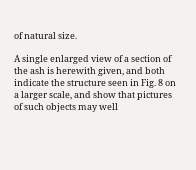of natural size.

A single enlarged view of a section of the ash is herewith given, and both indicate the structure seen in Fig. 8 on a larger scale, and show that pictures of such objects may well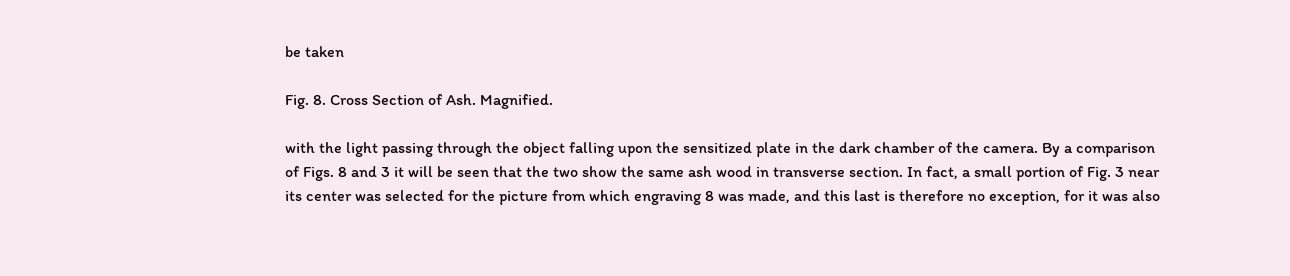be taken

Fig. 8. Cross Section of Ash. Magnified.

with the light passing through the object falling upon the sensitized plate in the dark chamber of the camera. By a comparison of Figs. 8 and 3 it will be seen that the two show the same ash wood in transverse section. In fact, a small portion of Fig. 3 near its center was selected for the picture from which engraving 8 was made, and this last is therefore no exception, for it was also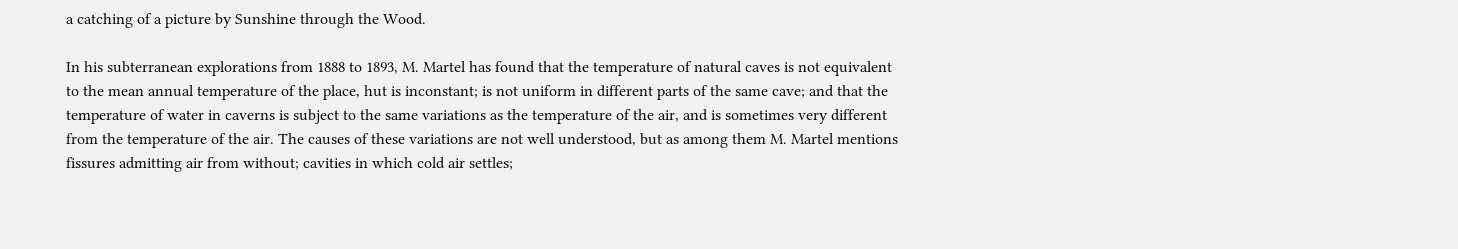a catching of a picture by Sunshine through the Wood.

In his subterranean explorations from 1888 to 1893, M. Martel has found that the temperature of natural caves is not equivalent to the mean annual temperature of the place, hut is inconstant; is not uniform in different parts of the same cave; and that the temperature of water in caverns is subject to the same variations as the temperature of the air, and is sometimes very different from the temperature of the air. The causes of these variations are not well understood, but as among them M. Martel mentions fissures admitting air from without; cavities in which cold air settles;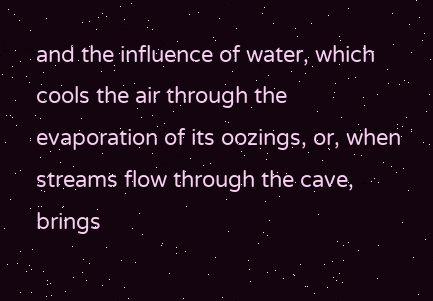and the influence of water, which cools the air through the evaporation of its oozings, or, when streams flow through the cave, brings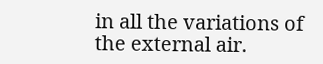in all the variations of the external air.